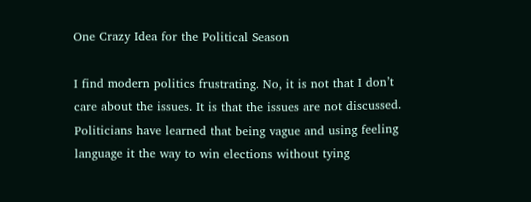One Crazy Idea for the Political Season

I find modern politics frustrating. No, it is not that I don’t care about the issues. It is that the issues are not discussed. Politicians have learned that being vague and using feeling language it the way to win elections without tying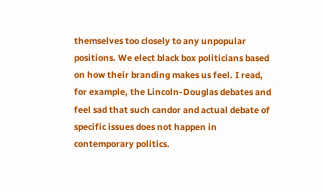themselves too closely to any unpopular positions. We elect black box politicians based on how their branding makes us feel. I read, for example, the Lincoln-Douglas debates and feel sad that such candor and actual debate of specific issues does not happen in contemporary politics.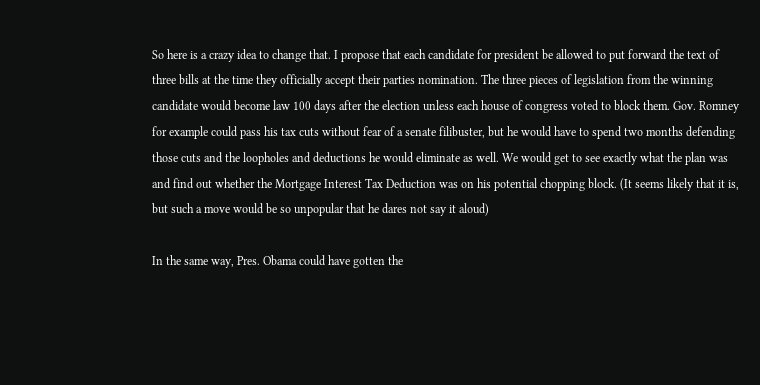So here is a crazy idea to change that. I propose that each candidate for president be allowed to put forward the text of three bills at the time they officially accept their parties nomination. The three pieces of legislation from the winning candidate would become law 100 days after the election unless each house of congress voted to block them. Gov. Romney for example could pass his tax cuts without fear of a senate filibuster, but he would have to spend two months defending those cuts and the loopholes and deductions he would eliminate as well. We would get to see exactly what the plan was and find out whether the Mortgage Interest Tax Deduction was on his potential chopping block. (It seems likely that it is, but such a move would be so unpopular that he dares not say it aloud)

In the same way, Pres. Obama could have gotten the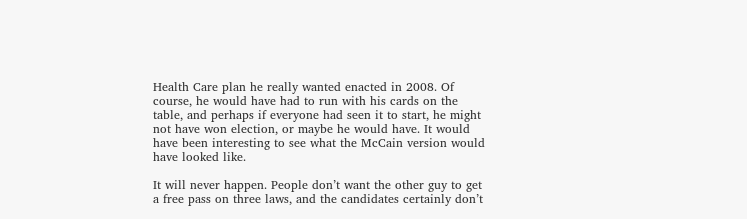Health Care plan he really wanted enacted in 2008. Of course, he would have had to run with his cards on the table, and perhaps if everyone had seen it to start, he might not have won election, or maybe he would have. It would have been interesting to see what the McCain version would have looked like.

It will never happen. People don’t want the other guy to get a free pass on three laws, and the candidates certainly don’t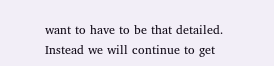want to have to be that detailed. Instead we will continue to get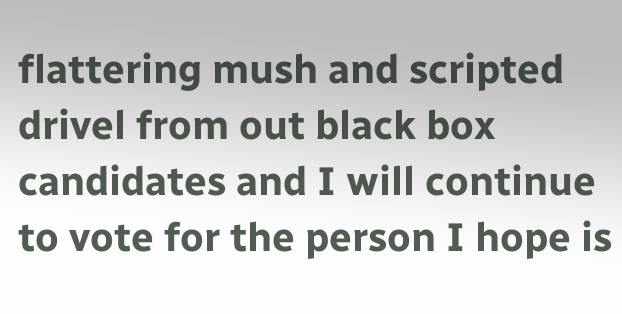flattering mush and scripted drivel from out black box candidates and I will continue to vote for the person I hope is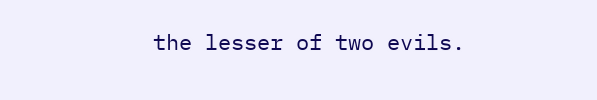the lesser of two evils.